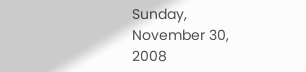Sunday, November 30, 2008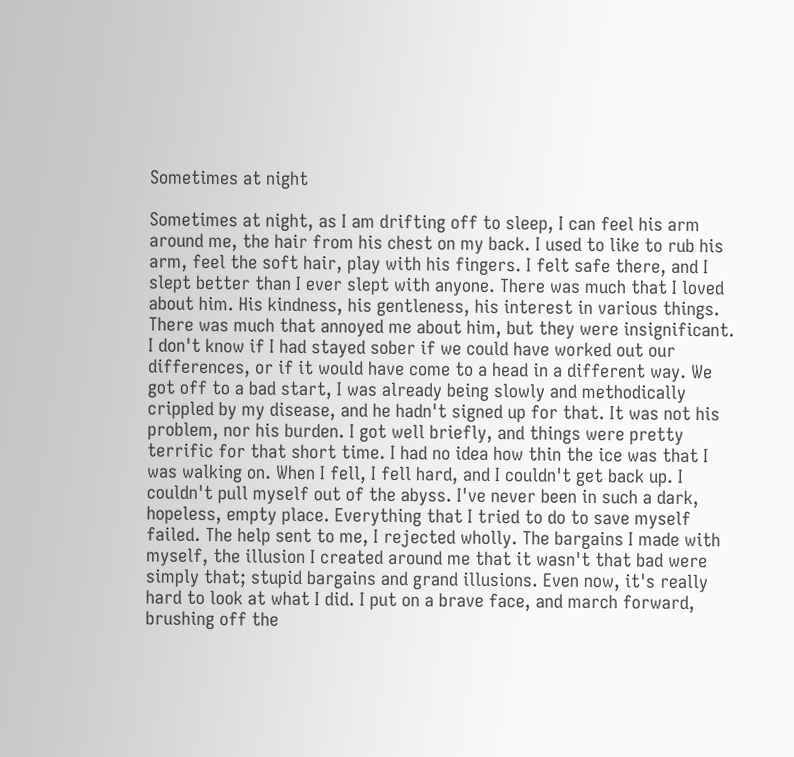Sometimes at night

Sometimes at night, as I am drifting off to sleep, I can feel his arm around me, the hair from his chest on my back. I used to like to rub his arm, feel the soft hair, play with his fingers. I felt safe there, and I slept better than I ever slept with anyone. There was much that I loved about him. His kindness, his gentleness, his interest in various things. There was much that annoyed me about him, but they were insignificant. I don't know if I had stayed sober if we could have worked out our differences, or if it would have come to a head in a different way. We got off to a bad start, I was already being slowly and methodically crippled by my disease, and he hadn't signed up for that. It was not his problem, nor his burden. I got well briefly, and things were pretty terrific for that short time. I had no idea how thin the ice was that I was walking on. When I fell, I fell hard, and I couldn't get back up. I couldn't pull myself out of the abyss. I've never been in such a dark, hopeless, empty place. Everything that I tried to do to save myself failed. The help sent to me, I rejected wholly. The bargains I made with myself, the illusion I created around me that it wasn't that bad were simply that; stupid bargains and grand illusions. Even now, it's really hard to look at what I did. I put on a brave face, and march forward, brushing off the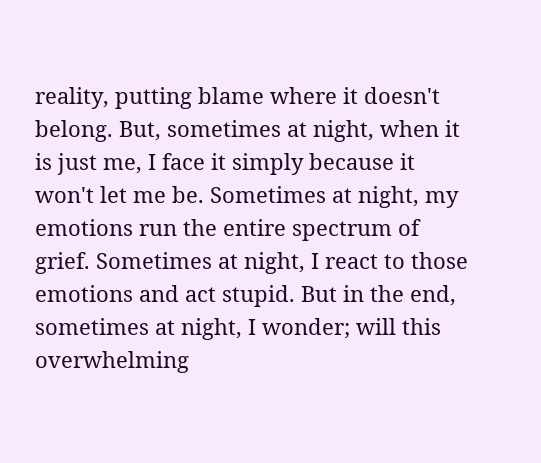reality, putting blame where it doesn't belong. But, sometimes at night, when it is just me, I face it simply because it won't let me be. Sometimes at night, my emotions run the entire spectrum of grief. Sometimes at night, I react to those emotions and act stupid. But in the end, sometimes at night, I wonder; will this overwhelming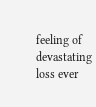feeling of devastating loss ever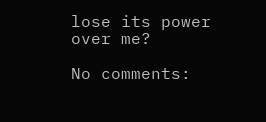lose its power over me?

No comments: